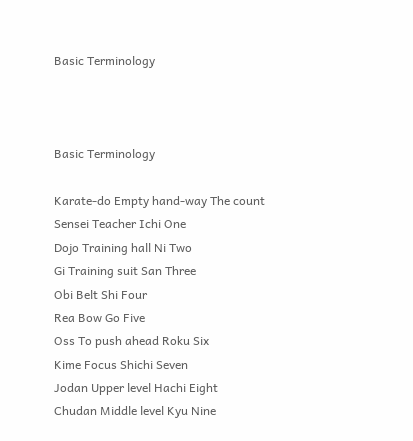Basic Terminology



Basic Terminology

Karate-do Empty hand-way The count
Sensei Teacher Ichi One
Dojo Training hall Ni Two
Gi Training suit San Three
Obi Belt Shi Four
Rea Bow Go Five
Oss To push ahead Roku Six
Kime Focus Shichi Seven
Jodan Upper level Hachi Eight
Chudan Middle level Kyu Nine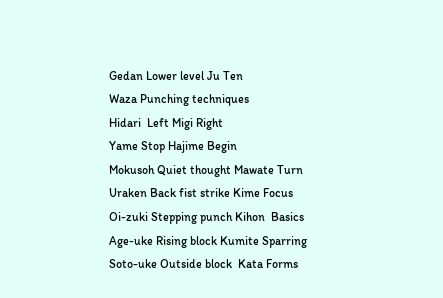Gedan Lower level Ju Ten
Waza Punching techniques
Hidari  Left Migi Right
Yame Stop Hajime Begin
Mokusoh Quiet thought Mawate Turn
Uraken Back fist strike Kime Focus
Oi-zuki Stepping punch Kihon  Basics
Age-uke Rising block Kumite Sparring
Soto-uke Outside block  Kata Forms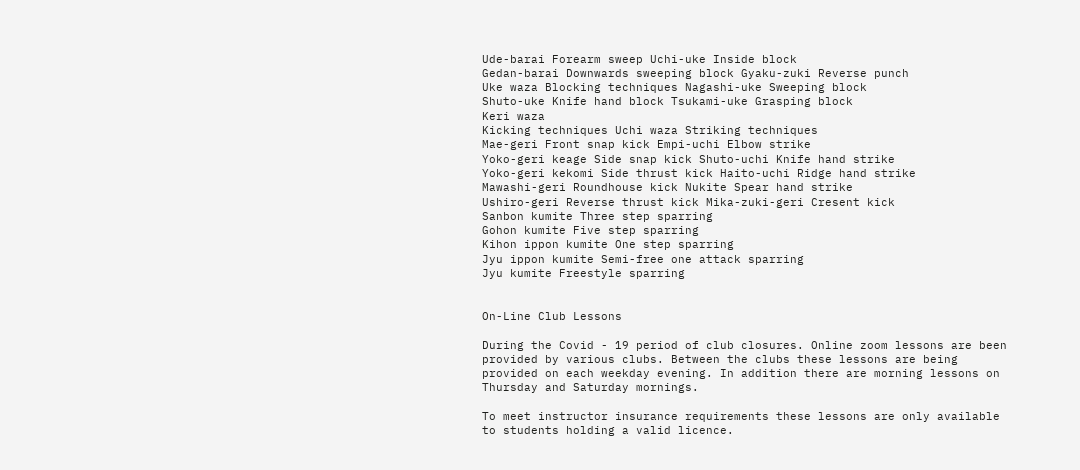Ude-barai Forearm sweep Uchi-uke Inside block
Gedan-barai Downwards sweeping block Gyaku-zuki Reverse punch
Uke waza Blocking techniques Nagashi-uke Sweeping block
Shuto-uke Knife hand block Tsukami-uke Grasping block
Keri waza
Kicking techniques Uchi waza Striking techniques
Mae-geri Front snap kick Empi-uchi Elbow strike
Yoko-geri keage Side snap kick Shuto-uchi Knife hand strike
Yoko-geri kekomi Side thrust kick Haito-uchi Ridge hand strike
Mawashi-geri Roundhouse kick Nukite Spear hand strike
Ushiro-geri Reverse thrust kick Mika-zuki-geri Cresent kick
Sanbon kumite Three step sparring
Gohon kumite Five step sparring
Kihon ippon kumite One step sparring
Jyu ippon kumite Semi-free one attack sparring
Jyu kumite Freestyle sparring


On-Line Club Lessons

During the Covid - 19 period of club closures. Online zoom lessons are been provided by various clubs. Between the clubs these lessons are being provided on each weekday evening. In addition there are morning lessons on Thursday and Saturday mornings.

To meet instructor insurance requirements these lessons are only available to students holding a valid licence.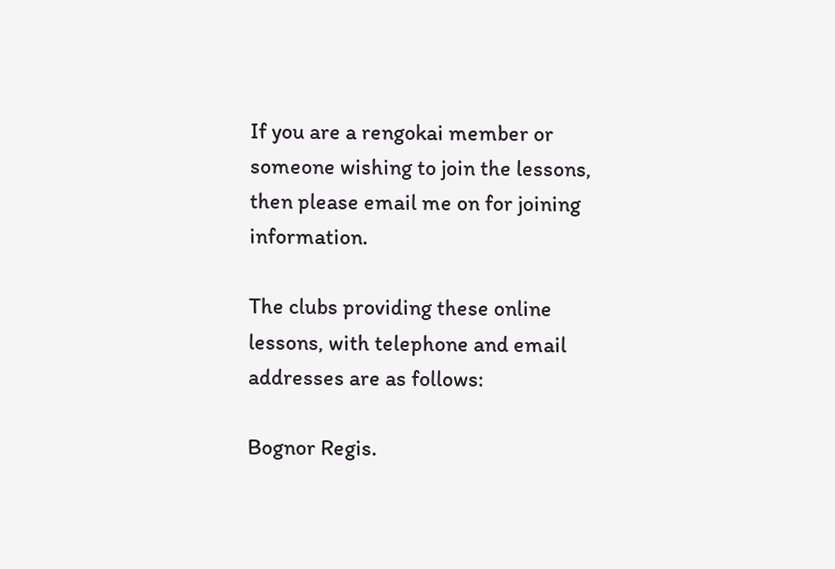If you are a rengokai member or someone wishing to join the lessons, then please email me on for joining information.

The clubs providing these online lessons, with telephone and email addresses are as follows:

Bognor Regis.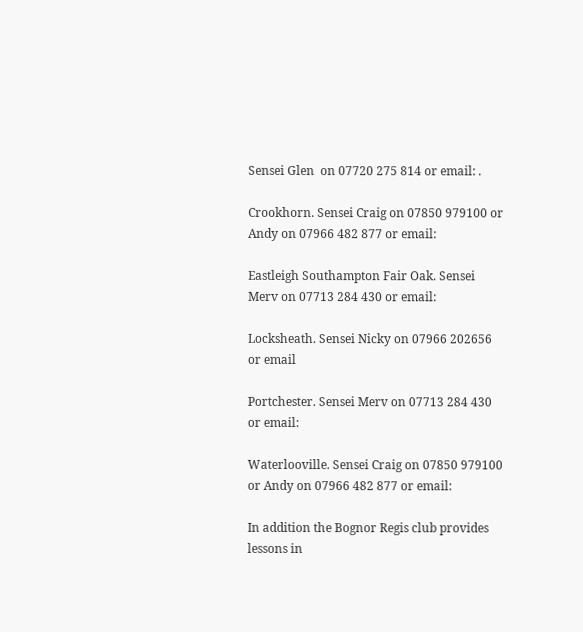Sensei Glen  on 07720 275 814 or email: .

Crookhorn. Sensei Craig on 07850 979100 or Andy on 07966 482 877 or email:

Eastleigh Southampton Fair Oak. Sensei Merv on 07713 284 430 or email:

Locksheath. Sensei Nicky on 07966 202656 or email

Portchester. Sensei Merv on 07713 284 430 or email:

Waterlooville. Sensei Craig on 07850 979100 or Andy on 07966 482 877 or email:

In addition the Bognor Regis club provides lessons in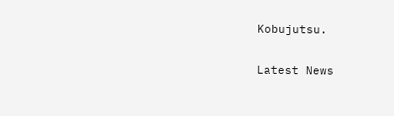Kobujutsu.

Latest News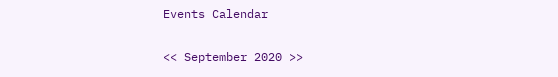Events Calendar

<< September 2020 >>